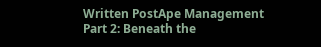Written PostApe Management Part 2: Beneath the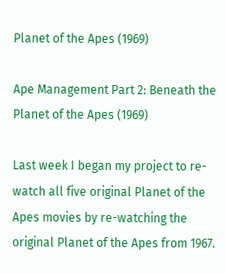Planet of the Apes (1969)

Ape Management Part 2: Beneath the Planet of the Apes (1969)

Last week I began my project to re-watch all five original Planet of the Apes movies by re-watching the original Planet of the Apes from 1967.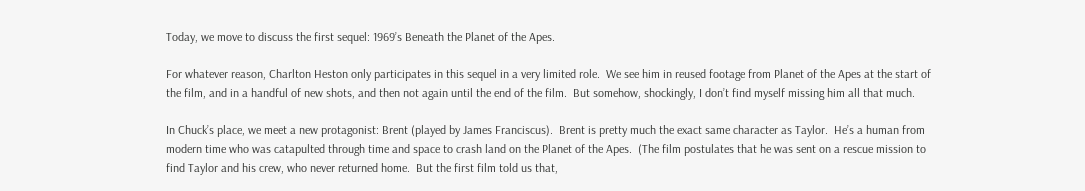Today, we move to discuss the first sequel: 1969’s Beneath the Planet of the Apes.

For whatever reason, Charlton Heston only participates in this sequel in a very limited role.  We see him in reused footage from Planet of the Apes at the start of the film, and in a handful of new shots, and then not again until the end of the film.  But somehow, shockingly, I don’t find myself missing him all that much.

In Chuck’s place, we meet a new protagonist: Brent (played by James Franciscus).  Brent is pretty much the exact same character as Taylor.  He’s a human from modern time who was catapulted through time and space to crash land on the Planet of the Apes.  (The film postulates that he was sent on a rescue mission to find Taylor and his crew, who never returned home.  But the first film told us that,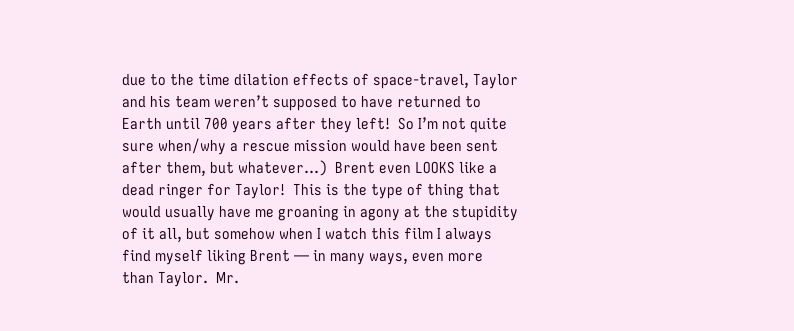due to the time dilation effects of space-travel, Taylor and his team weren’t supposed to have returned to Earth until 700 years after they left!  So I’m not quite sure when/why a rescue mission would have been sent after them, but whatever…)  Brent even LOOKS like a dead ringer for Taylor!  This is the type of thing that would usually have me groaning in agony at the stupidity of it all, but somehow when I watch this film I always find myself liking Brent — in many ways, even more than Taylor.  Mr.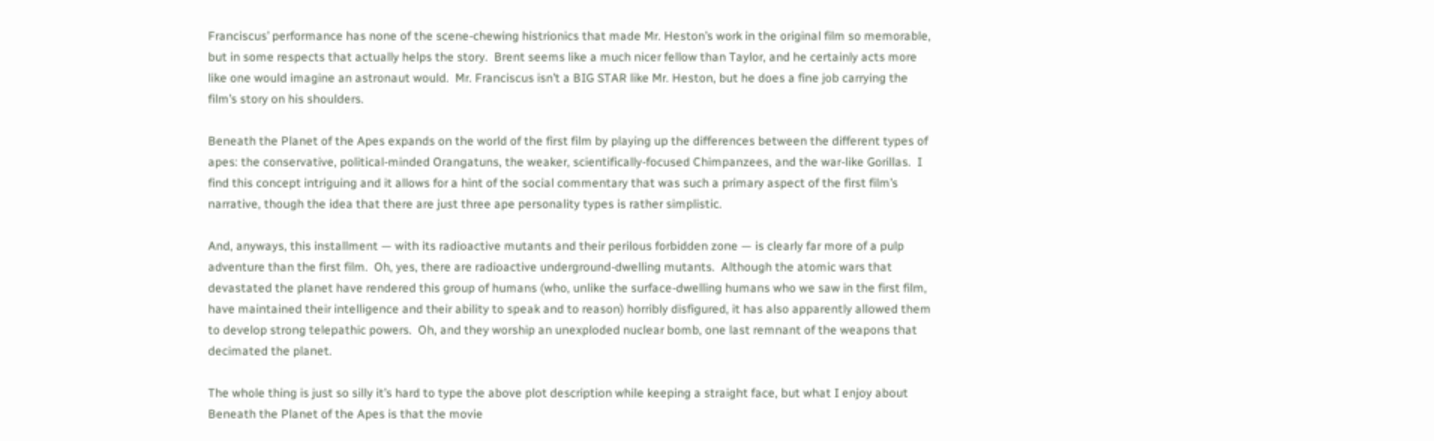Franciscus’ performance has none of the scene-chewing histrionics that made Mr. Heston’s work in the original film so memorable, but in some respects that actually helps the story.  Brent seems like a much nicer fellow than Taylor, and he certainly acts more like one would imagine an astronaut would.  Mr. Franciscus isn’t a BIG STAR like Mr. Heston, but he does a fine job carrying the film’s story on his shoulders.

Beneath the Planet of the Apes expands on the world of the first film by playing up the differences between the different types of apes: the conservative, political-minded Orangatuns, the weaker, scientifically-focused Chimpanzees, and the war-like Gorillas.  I find this concept intriguing and it allows for a hint of the social commentary that was such a primary aspect of the first film’s narrative, though the idea that there are just three ape personality types is rather simplistic.

And, anyways, this installment — with its radioactive mutants and their perilous forbidden zone — is clearly far more of a pulp adventure than the first film.  Oh, yes, there are radioactive underground-dwelling mutants.  Although the atomic wars that devastated the planet have rendered this group of humans (who, unlike the surface-dwelling humans who we saw in the first film, have maintained their intelligence and their ability to speak and to reason) horribly disfigured, it has also apparently allowed them to develop strong telepathic powers.  Oh, and they worship an unexploded nuclear bomb, one last remnant of the weapons that decimated the planet.

The whole thing is just so silly it’s hard to type the above plot description while keeping a straight face, but what I enjoy about Beneath the Planet of the Apes is that the movie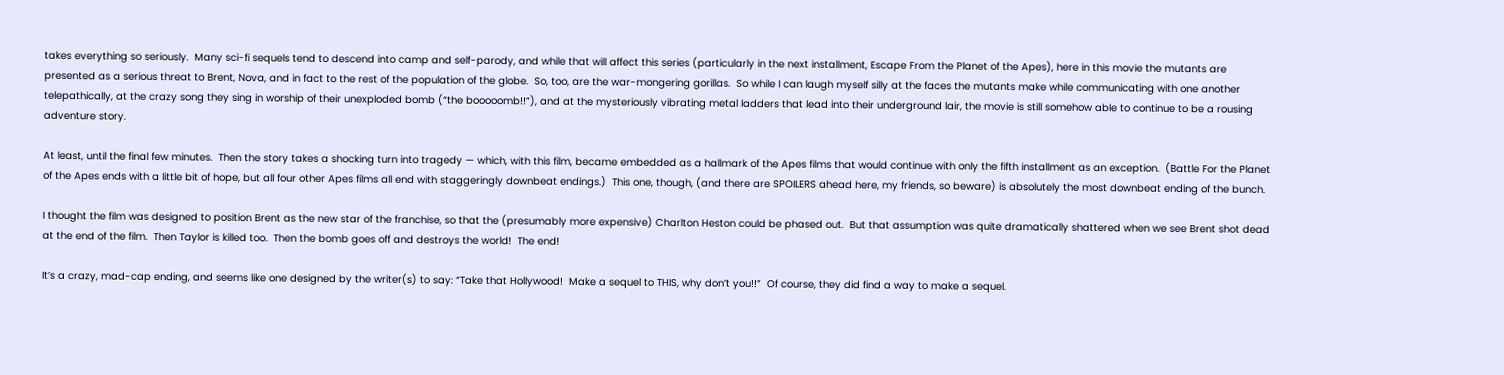takes everything so seriously.  Many sci-fi sequels tend to descend into camp and self-parody, and while that will affect this series (particularly in the next installment, Escape From the Planet of the Apes), here in this movie the mutants are presented as a serious threat to Brent, Nova, and in fact to the rest of the population of the globe.  So, too, are the war-mongering gorillas.  So while I can laugh myself silly at the faces the mutants make while communicating with one another telepathically, at the crazy song they sing in worship of their unexploded bomb (“the booooomb!!”), and at the mysteriously vibrating metal ladders that lead into their underground lair, the movie is still somehow able to continue to be a rousing adventure story.

At least, until the final few minutes.  Then the story takes a shocking turn into tragedy — which, with this film, became embedded as a hallmark of the Apes films that would continue with only the fifth installment as an exception.  (Battle For the Planet of the Apes ends with a little bit of hope, but all four other Apes films all end with staggeringly downbeat endings.)  This one, though, (and there are SPOILERS ahead here, my friends, so beware) is absolutely the most downbeat ending of the bunch.

I thought the film was designed to position Brent as the new star of the franchise, so that the (presumably more expensive) Charlton Heston could be phased out.  But that assumption was quite dramatically shattered when we see Brent shot dead at the end of the film.  Then Taylor is killed too.  Then the bomb goes off and destroys the world!  The end!

It’s a crazy, mad-cap ending, and seems like one designed by the writer(s) to say: “Take that Hollywood!  Make a sequel to THIS, why don’t you!!”  Of course, they did find a way to make a sequel.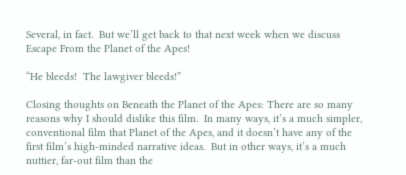Several, in fact.  But we’ll get back to that next week when we discuss Escape From the Planet of the Apes!

“He bleeds!  The lawgiver bleeds!”

Closing thoughts on Beneath the Planet of the Apes: There are so many reasons why I should dislike this film.  In many ways, it’s a much simpler, conventional film that Planet of the Apes, and it doesn’t have any of the first film’s high-minded narrative ideas.  But in other ways, it’s a much nuttier, far-out film than the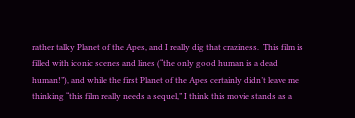rather talky Planet of the Apes, and I really dig that craziness.  This film is filled with iconic scenes and lines (“the only good human is a dead human!”), and while the first Planet of the Apes certainly didn’t leave me thinking “this film really needs a sequel,” I think this movie stands as a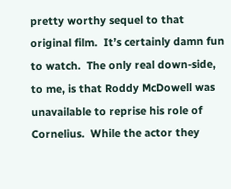pretty worthy sequel to that original film.  It’s certainly damn fun to watch.  The only real down-side, to me, is that Roddy McDowell was unavailable to reprise his role of Cornelius.  While the actor they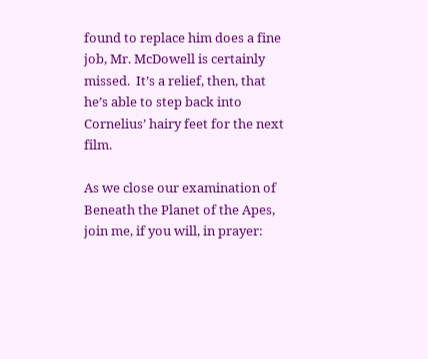found to replace him does a fine job, Mr. McDowell is certainly missed.  It’s a relief, then, that he’s able to step back into Cornelius’ hairy feet for the next film.

As we close our examination of Beneath the Planet of the Apes, join me, if you will, in prayer: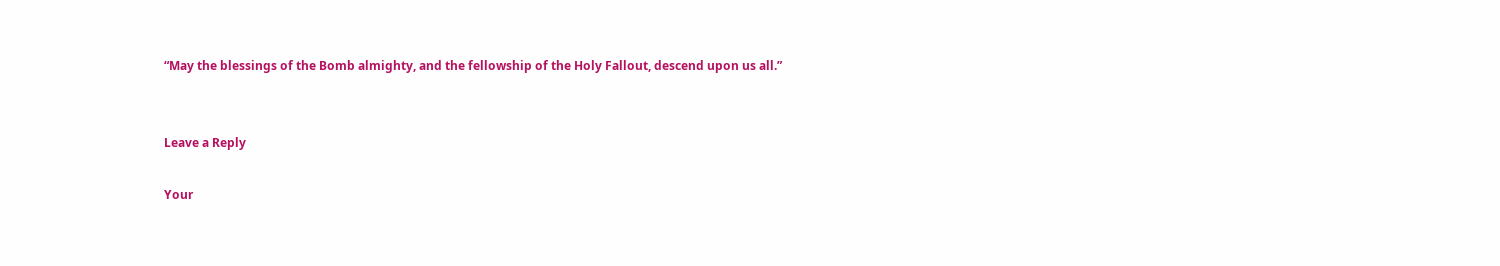“May the blessings of the Bomb almighty, and the fellowship of the Holy Fallout, descend upon us all.”


Leave a Reply

Your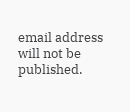email address will not be published.